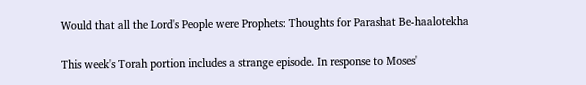Would that all the Lord's People were Prophets: Thoughts for Parashat Be-haalotekha

This week's Torah portion includes a strange episode. In response to Moses'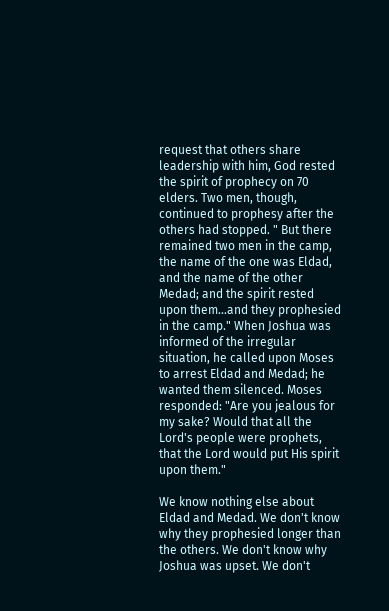request that others share leadership with him, God rested the spirit of prophecy on 70 elders. Two men, though, continued to prophesy after the others had stopped. " But there remained two men in the camp, the name of the one was Eldad, and the name of the other Medad; and the spirit rested upon them...and they prophesied in the camp." When Joshua was informed of the irregular situation, he called upon Moses to arrest Eldad and Medad; he wanted them silenced. Moses responded: "Are you jealous for my sake? Would that all the Lord's people were prophets, that the Lord would put His spirit upon them."

We know nothing else about Eldad and Medad. We don't know why they prophesied longer than the others. We don't know why Joshua was upset. We don't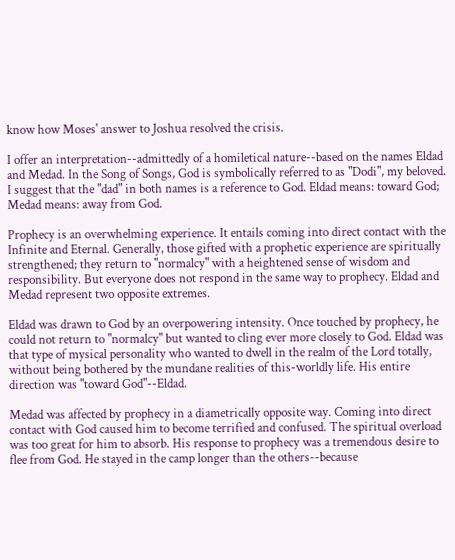know how Moses' answer to Joshua resolved the crisis.

I offer an interpretation--admittedly of a homiletical nature--based on the names Eldad and Medad. In the Song of Songs, God is symbolically referred to as "Dodi", my beloved. I suggest that the "dad" in both names is a reference to God. Eldad means: toward God; Medad means: away from God.

Prophecy is an overwhelming experience. It entails coming into direct contact with the Infinite and Eternal. Generally, those gifted with a prophetic experience are spiritually strengthened; they return to "normalcy" with a heightened sense of wisdom and responsibility. But everyone does not respond in the same way to prophecy. Eldad and Medad represent two opposite extremes.

Eldad was drawn to God by an overpowering intensity. Once touched by prophecy, he could not return to "normalcy" but wanted to cling ever more closely to God. Eldad was that type of mysical personality who wanted to dwell in the realm of the Lord totally, without being bothered by the mundane realities of this-worldly life. His entire direction was "toward God"--Eldad.

Medad was affected by prophecy in a diametrically opposite way. Coming into direct contact with God caused him to become terrified and confused. The spiritual overload was too great for him to absorb. His response to prophecy was a tremendous desire to flee from God. He stayed in the camp longer than the others--because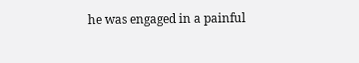he was engaged in a painful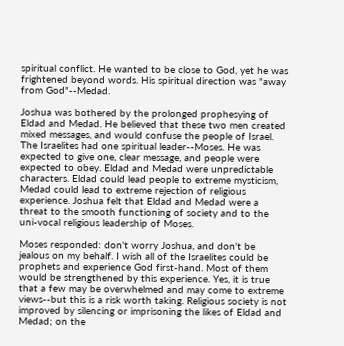spiritual conflict. He wanted to be close to God, yet he was frightened beyond words. His spiritual direction was "away from God"--Medad.

Joshua was bothered by the prolonged prophesying of Eldad and Medad. He believed that these two men created mixed messages, and would confuse the people of Israel. The Israelites had one spiritual leader--Moses. He was expected to give one, clear message, and people were expected to obey. Eldad and Medad were unpredictable characters. Eldad could lead people to extreme mysticism, Medad could lead to extreme rejection of religious experience. Joshua felt that Eldad and Medad were a threat to the smooth functioning of society and to the uni-vocal religious leadership of Moses.

Moses responded: don't worry Joshua, and don't be jealous on my behalf. I wish all of the Israelites could be prophets and experience God first-hand. Most of them would be strengthened by this experience. Yes, it is true that a few may be overwhelmed and may come to extreme views--but this is a risk worth taking. Religious society is not improved by silencing or imprisoning the likes of Eldad and Medad; on the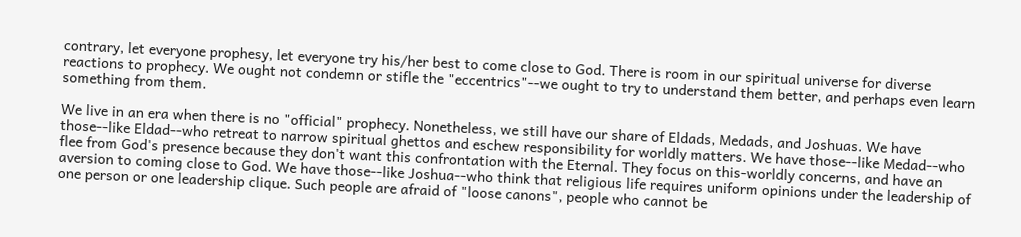contrary, let everyone prophesy, let everyone try his/her best to come close to God. There is room in our spiritual universe for diverse reactions to prophecy. We ought not condemn or stifle the "eccentrics"--we ought to try to understand them better, and perhaps even learn something from them.

We live in an era when there is no "official" prophecy. Nonetheless, we still have our share of Eldads, Medads, and Joshuas. We have those--like Eldad--who retreat to narrow spiritual ghettos and eschew responsibility for worldly matters. We have those--like Medad--who flee from God's presence because they don't want this confrontation with the Eternal. They focus on this-worldly concerns, and have an aversion to coming close to God. We have those--like Joshua--who think that religious life requires uniform opinions under the leadership of one person or one leadership clique. Such people are afraid of "loose canons", people who cannot be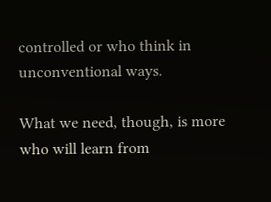controlled or who think in unconventional ways.

What we need, though, is more who will learn from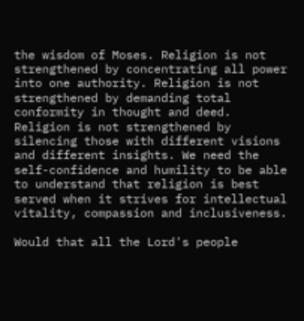the wisdom of Moses. Religion is not strengthened by concentrating all power into one authority. Religion is not strengthened by demanding total conformity in thought and deed. Religion is not strengthened by silencing those with different visions and different insights. We need the self-confidence and humility to be able to understand that religion is best served when it strives for intellectual vitality, compassion and inclusiveness.

Would that all the Lord's people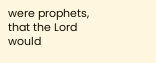were prophets, that the Lord would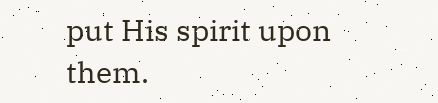put His spirit upon them.